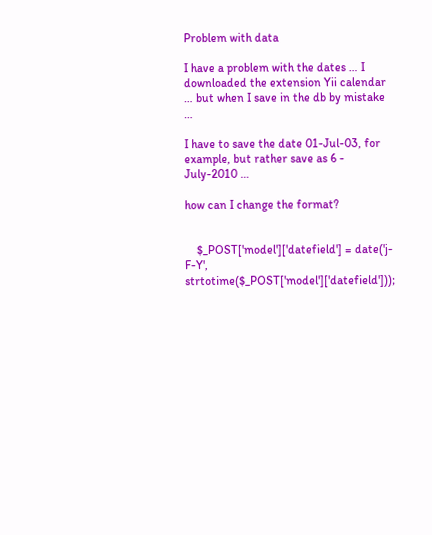Problem with data

I have a problem with the dates … I downloaded the extension Yii calendar … but when I save in the db by mistake …

I have to save the date 01-Jul-03, for example, but rather save as 6 - July-2010 …

how can I change the format?


    $_POST['model']['datefield'] = date('j-F-Y', strtotime($_POST['model']['datefield']));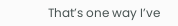That’s one way I’ve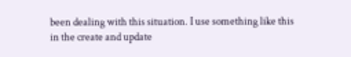been dealing with this situation. I use something like this in the create and update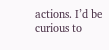actions. I’d be curious to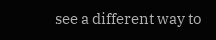see a different way to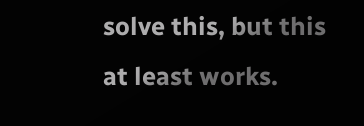solve this, but this at least works.